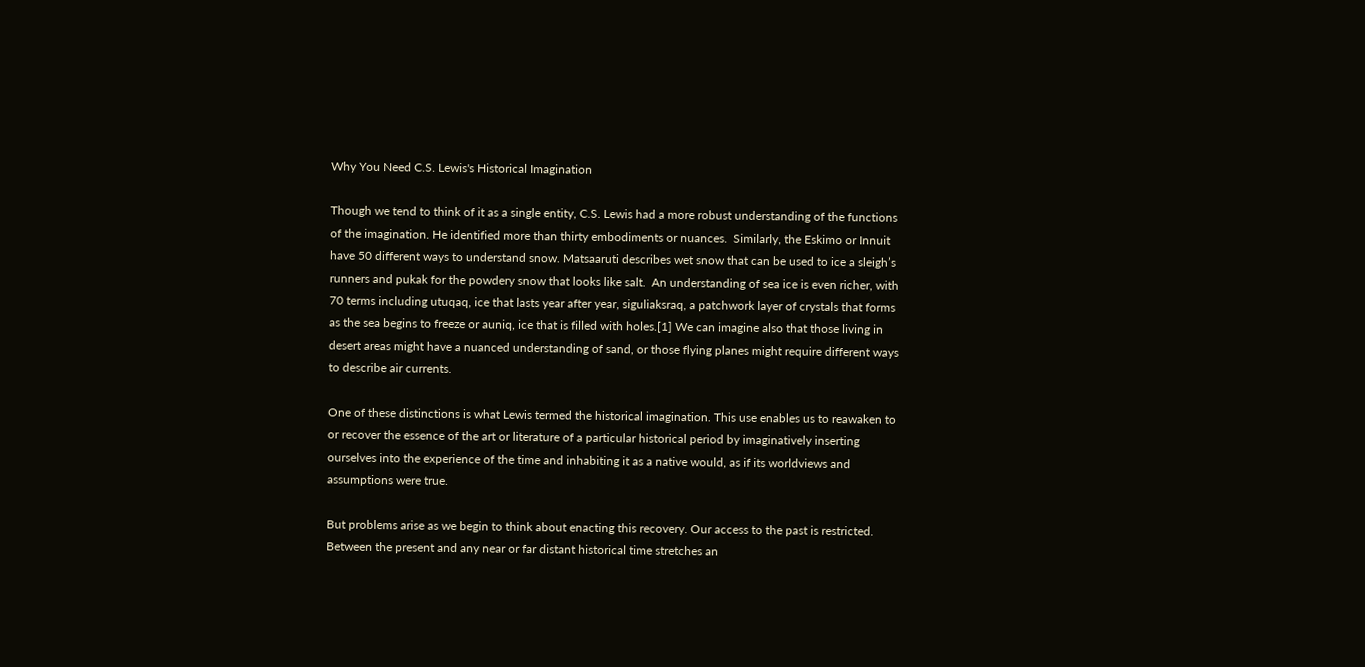Why You Need C.S. Lewis's Historical Imagination

Though we tend to think of it as a single entity, C.S. Lewis had a more robust understanding of the functions of the imagination. He identified more than thirty embodiments or nuances.  Similarly, the Eskimo or Innuit have 50 different ways to understand snow. Matsaaruti describes wet snow that can be used to ice a sleigh’s runners and pukak for the powdery snow that looks like salt.  An understanding of sea ice is even richer, with 70 terms including utuqaq, ice that lasts year after year, siguliaksraq, a patchwork layer of crystals that forms as the sea begins to freeze or auniq, ice that is filled with holes.[1] We can imagine also that those living in desert areas might have a nuanced understanding of sand, or those flying planes might require different ways to describe air currents.

One of these distinctions is what Lewis termed the historical imagination. This use enables us to reawaken to or recover the essence of the art or literature of a particular historical period by imaginatively inserting ourselves into the experience of the time and inhabiting it as a native would, as if its worldviews and assumptions were true.

But problems arise as we begin to think about enacting this recovery. Our access to the past is restricted. Between the present and any near or far distant historical time stretches an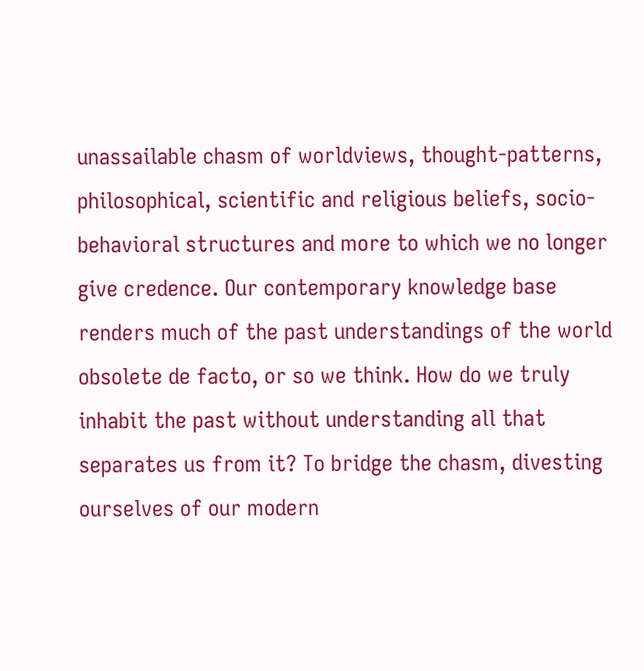unassailable chasm of worldviews, thought-patterns, philosophical, scientific and religious beliefs, socio-behavioral structures and more to which we no longer give credence. Our contemporary knowledge base renders much of the past understandings of the world obsolete de facto, or so we think. How do we truly inhabit the past without understanding all that separates us from it? To bridge the chasm, divesting ourselves of our modern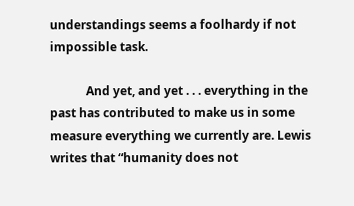understandings seems a foolhardy if not impossible task.

            And yet, and yet . . . everything in the past has contributed to make us in some measure everything we currently are. Lewis writes that “humanity does not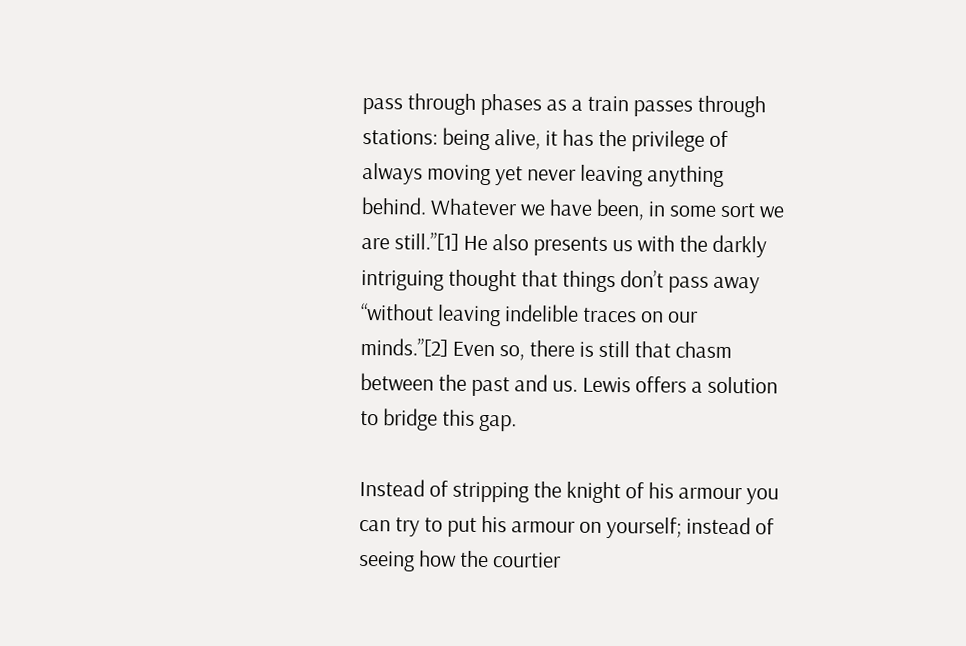pass through phases as a train passes through stations: being alive, it has the privilege of always moving yet never leaving anything behind. Whatever we have been, in some sort we are still.”[1] He also presents us with the darkly intriguing thought that things don’t pass away “without leaving indelible traces on our minds.”[2] Even so, there is still that chasm between the past and us. Lewis offers a solution to bridge this gap.

Instead of stripping the knight of his armour you can try to put his armour on yourself; instead of seeing how the courtier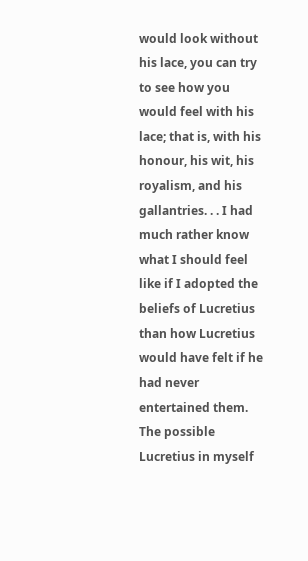would look without his lace, you can try to see how you would feel with his lace; that is, with his honour, his wit, his royalism, and his gallantries. . . I had much rather know what I should feel like if I adopted the beliefs of Lucretius than how Lucretius would have felt if he had never entertained them. The possible Lucretius in myself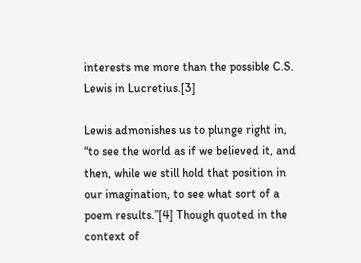interests me more than the possible C.S. Lewis in Lucretius.[3]

Lewis admonishes us to plunge right in, “to see the world as if we believed it, and then, while we still hold that position in our imagination, to see what sort of a poem results.”[4] Though quoted in the context of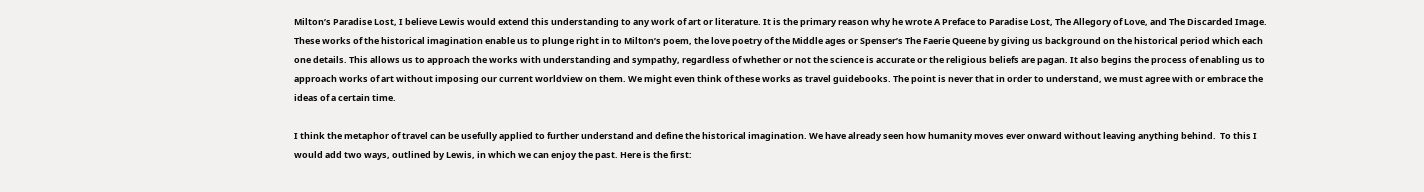Milton’s Paradise Lost, I believe Lewis would extend this understanding to any work of art or literature. It is the primary reason why he wrote A Preface to Paradise Lost, The Allegory of Love, and The Discarded Image. These works of the historical imagination enable us to plunge right in to Milton’s poem, the love poetry of the Middle ages or Spenser’s The Faerie Queene by giving us background on the historical period which each one details. This allows us to approach the works with understanding and sympathy, regardless of whether or not the science is accurate or the religious beliefs are pagan. It also begins the process of enabling us to approach works of art without imposing our current worldview on them. We might even think of these works as travel guidebooks. The point is never that in order to understand, we must agree with or embrace the ideas of a certain time.

I think the metaphor of travel can be usefully applied to further understand and define the historical imagination. We have already seen how humanity moves ever onward without leaving anything behind.  To this I would add two ways, outlined by Lewis, in which we can enjoy the past. Here is the first: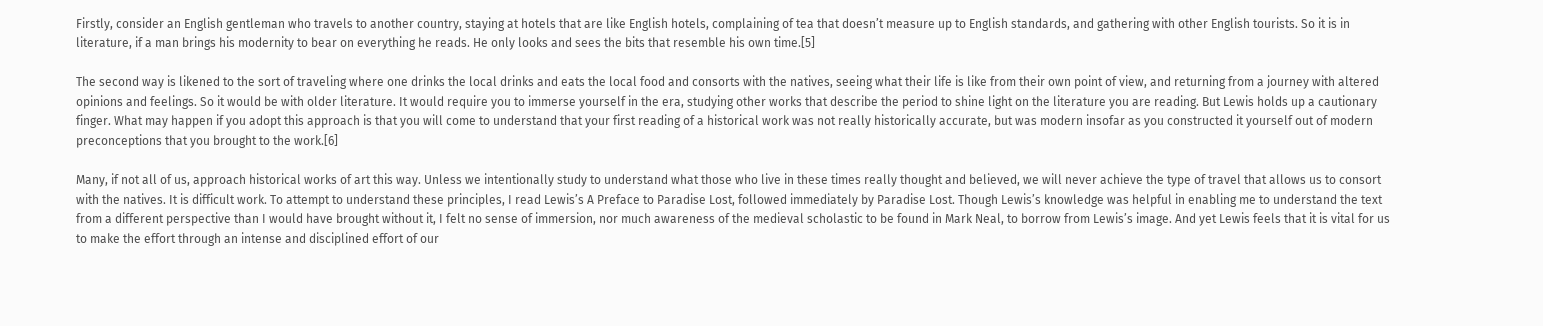Firstly, consider an English gentleman who travels to another country, staying at hotels that are like English hotels, complaining of tea that doesn’t measure up to English standards, and gathering with other English tourists. So it is in literature, if a man brings his modernity to bear on everything he reads. He only looks and sees the bits that resemble his own time.[5]

The second way is likened to the sort of traveling where one drinks the local drinks and eats the local food and consorts with the natives, seeing what their life is like from their own point of view, and returning from a journey with altered opinions and feelings. So it would be with older literature. It would require you to immerse yourself in the era, studying other works that describe the period to shine light on the literature you are reading. But Lewis holds up a cautionary finger. What may happen if you adopt this approach is that you will come to understand that your first reading of a historical work was not really historically accurate, but was modern insofar as you constructed it yourself out of modern preconceptions that you brought to the work.[6]

Many, if not all of us, approach historical works of art this way. Unless we intentionally study to understand what those who live in these times really thought and believed, we will never achieve the type of travel that allows us to consort with the natives. It is difficult work. To attempt to understand these principles, I read Lewis’s A Preface to Paradise Lost, followed immediately by Paradise Lost. Though Lewis’s knowledge was helpful in enabling me to understand the text from a different perspective than I would have brought without it, I felt no sense of immersion, nor much awareness of the medieval scholastic to be found in Mark Neal, to borrow from Lewis’s image. And yet Lewis feels that it is vital for us to make the effort through an intense and disciplined effort of our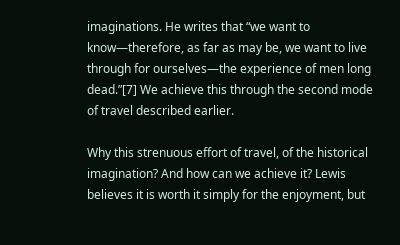imaginations. He writes that “we want to know—therefore, as far as may be, we want to live through for ourselves—the experience of men long dead.”[7] We achieve this through the second mode of travel described earlier.

Why this strenuous effort of travel, of the historical imagination? And how can we achieve it? Lewis believes it is worth it simply for the enjoyment, but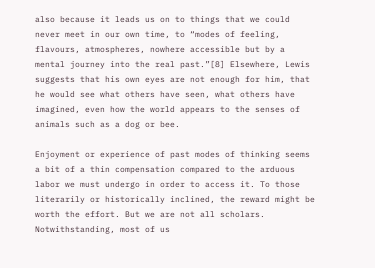also because it leads us on to things that we could never meet in our own time, to “modes of feeling, flavours, atmospheres, nowhere accessible but by a mental journey into the real past.”[8] Elsewhere, Lewis suggests that his own eyes are not enough for him, that he would see what others have seen, what others have imagined, even how the world appears to the senses of animals such as a dog or bee.

Enjoyment or experience of past modes of thinking seems a bit of a thin compensation compared to the arduous labor we must undergo in order to access it. To those literarily or historically inclined, the reward might be worth the effort. But we are not all scholars. Notwithstanding, most of us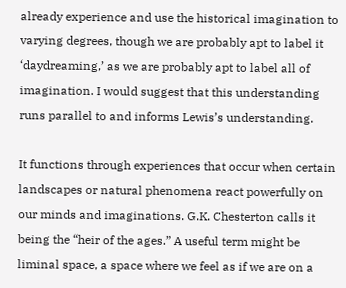already experience and use the historical imagination to varying degrees, though we are probably apt to label it ‘daydreaming,’ as we are probably apt to label all of imagination. I would suggest that this understanding runs parallel to and informs Lewis’s understanding.

It functions through experiences that occur when certain landscapes or natural phenomena react powerfully on our minds and imaginations. G.K. Chesterton calls it being the “heir of the ages.” A useful term might be liminal space, a space where we feel as if we are on a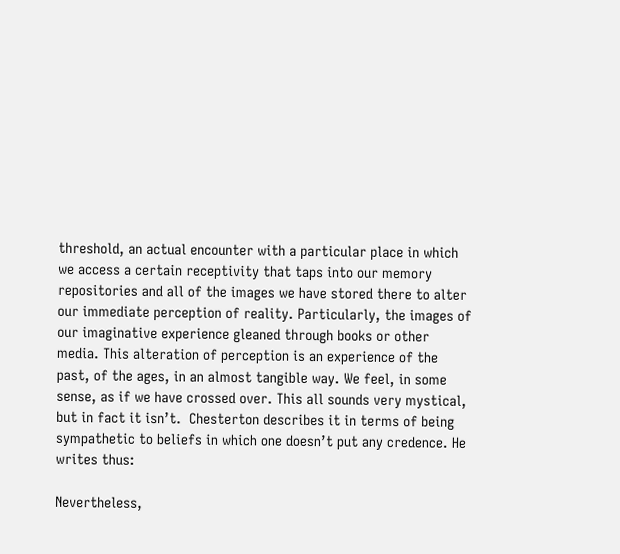threshold, an actual encounter with a particular place in which we access a certain receptivity that taps into our memory repositories and all of the images we have stored there to alter our immediate perception of reality. Particularly, the images of our imaginative experience gleaned through books or other media. This alteration of perception is an experience of the past, of the ages, in an almost tangible way. We feel, in some sense, as if we have crossed over. This all sounds very mystical, but in fact it isn’t.  Chesterton describes it in terms of being sympathetic to beliefs in which one doesn’t put any credence. He writes thus:

Nevertheless,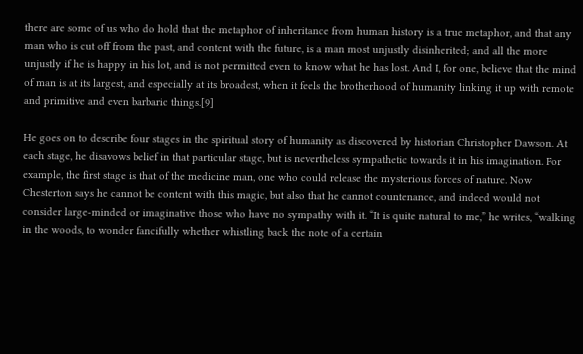there are some of us who do hold that the metaphor of inheritance from human history is a true metaphor, and that any man who is cut off from the past, and content with the future, is a man most unjustly disinherited; and all the more unjustly if he is happy in his lot, and is not permitted even to know what he has lost. And I, for one, believe that the mind of man is at its largest, and especially at its broadest, when it feels the brotherhood of humanity linking it up with remote and primitive and even barbaric things.[9]

He goes on to describe four stages in the spiritual story of humanity as discovered by historian Christopher Dawson. At each stage, he disavows belief in that particular stage, but is nevertheless sympathetic towards it in his imagination. For example, the first stage is that of the medicine man, one who could release the mysterious forces of nature. Now Chesterton says he cannot be content with this magic, but also that he cannot countenance, and indeed would not consider large-minded or imaginative those who have no sympathy with it. “It is quite natural to me,” he writes, “walking in the woods, to wonder fancifully whether whistling back the note of a certain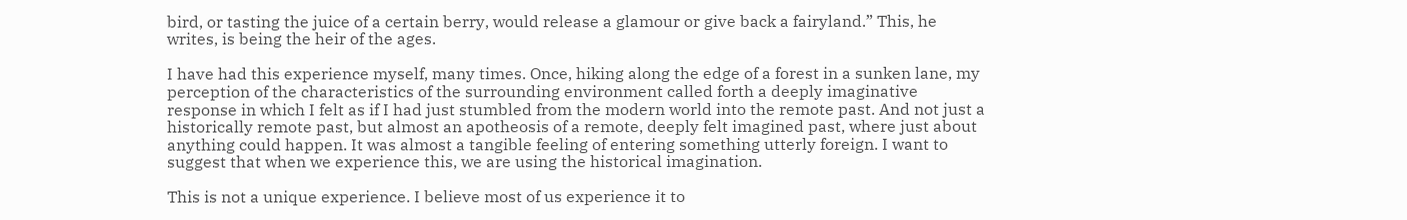bird, or tasting the juice of a certain berry, would release a glamour or give back a fairyland.” This, he writes, is being the heir of the ages.

I have had this experience myself, many times. Once, hiking along the edge of a forest in a sunken lane, my perception of the characteristics of the surrounding environment called forth a deeply imaginative response in which I felt as if I had just stumbled from the modern world into the remote past. And not just a historically remote past, but almost an apotheosis of a remote, deeply felt imagined past, where just about anything could happen. It was almost a tangible feeling of entering something utterly foreign. I want to suggest that when we experience this, we are using the historical imagination.

This is not a unique experience. I believe most of us experience it to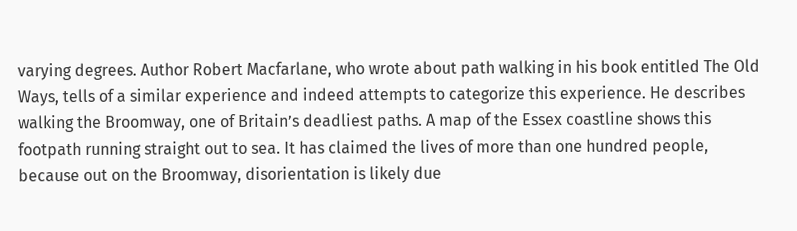varying degrees. Author Robert Macfarlane, who wrote about path walking in his book entitled The Old Ways, tells of a similar experience and indeed attempts to categorize this experience. He describes walking the Broomway, one of Britain’s deadliest paths. A map of the Essex coastline shows this footpath running straight out to sea. It has claimed the lives of more than one hundred people, because out on the Broomway, disorientation is likely due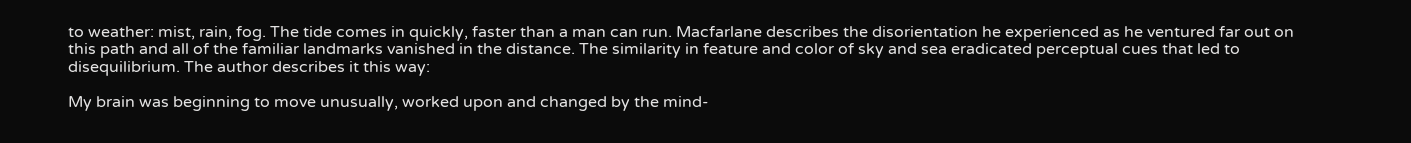to weather: mist, rain, fog. The tide comes in quickly, faster than a man can run. Macfarlane describes the disorientation he experienced as he ventured far out on this path and all of the familiar landmarks vanished in the distance. The similarity in feature and color of sky and sea eradicated perceptual cues that led to disequilibrium. The author describes it this way:

My brain was beginning to move unusually, worked upon and changed by the mind-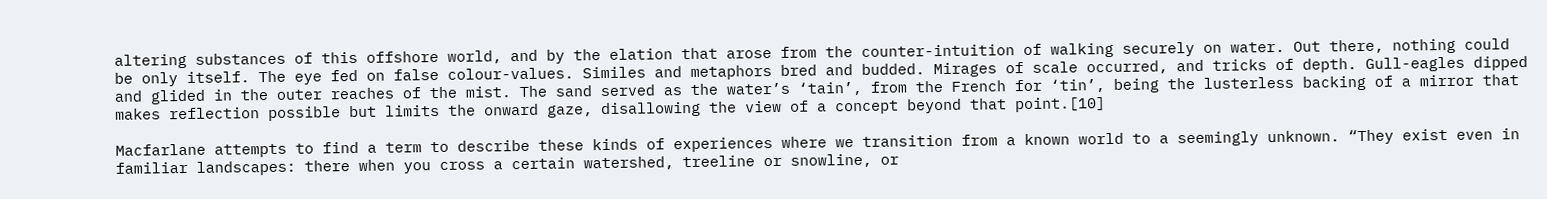altering substances of this offshore world, and by the elation that arose from the counter-intuition of walking securely on water. Out there, nothing could be only itself. The eye fed on false colour-values. Similes and metaphors bred and budded. Mirages of scale occurred, and tricks of depth. Gull-eagles dipped and glided in the outer reaches of the mist. The sand served as the water’s ‘tain’, from the French for ‘tin’, being the lusterless backing of a mirror that makes reflection possible but limits the onward gaze, disallowing the view of a concept beyond that point.[10]

Macfarlane attempts to find a term to describe these kinds of experiences where we transition from a known world to a seemingly unknown. “They exist even in familiar landscapes: there when you cross a certain watershed, treeline or snowline, or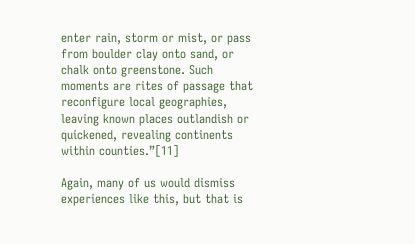enter rain, storm or mist, or pass from boulder clay onto sand, or chalk onto greenstone. Such moments are rites of passage that reconfigure local geographies, leaving known places outlandish or quickened, revealing continents within counties.”[11]

Again, many of us would dismiss experiences like this, but that is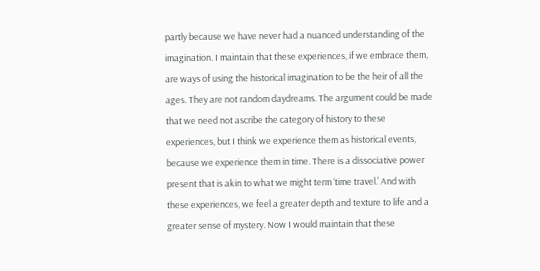partly because we have never had a nuanced understanding of the imagination. I maintain that these experiences, if we embrace them, are ways of using the historical imagination to be the heir of all the ages. They are not random daydreams. The argument could be made that we need not ascribe the category of history to these experiences, but I think we experience them as historical events, because we experience them in time. There is a dissociative power present that is akin to what we might term ‘time travel.’ And with these experiences, we feel a greater depth and texture to life and a greater sense of mystery. Now I would maintain that these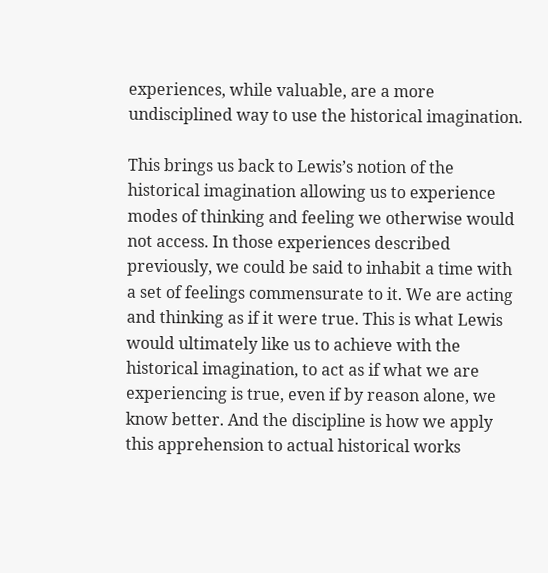experiences, while valuable, are a more undisciplined way to use the historical imagination.

This brings us back to Lewis’s notion of the historical imagination allowing us to experience modes of thinking and feeling we otherwise would not access. In those experiences described previously, we could be said to inhabit a time with a set of feelings commensurate to it. We are acting and thinking as if it were true. This is what Lewis would ultimately like us to achieve with the historical imagination, to act as if what we are experiencing is true, even if by reason alone, we know better. And the discipline is how we apply this apprehension to actual historical works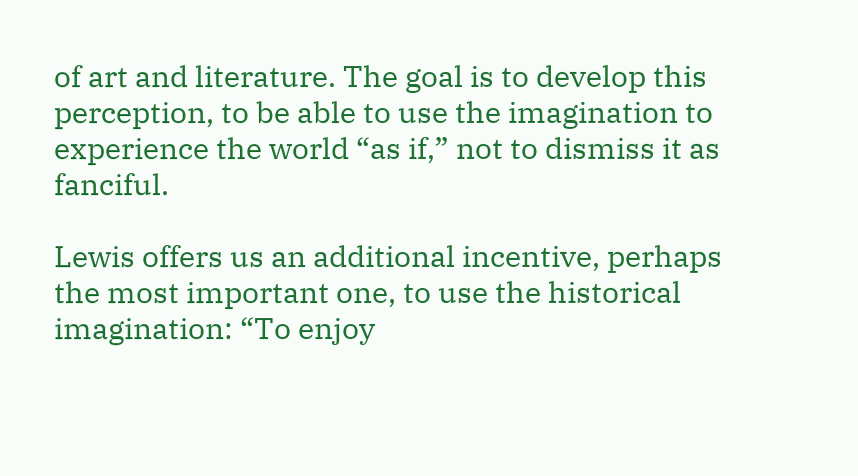of art and literature. The goal is to develop this perception, to be able to use the imagination to experience the world “as if,” not to dismiss it as fanciful.

Lewis offers us an additional incentive, perhaps the most important one, to use the historical imagination: “To enjoy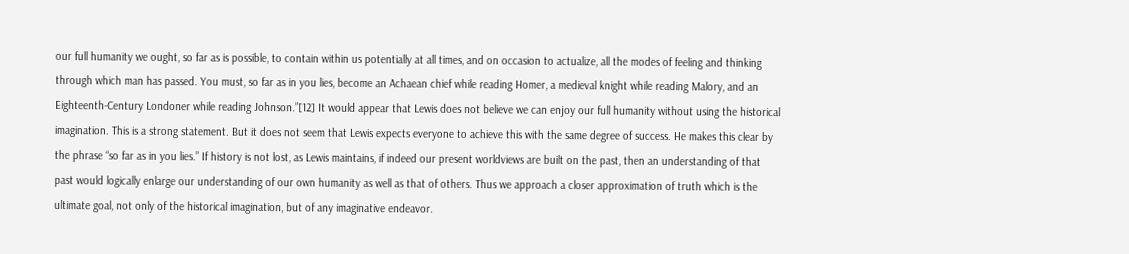our full humanity we ought, so far as is possible, to contain within us potentially at all times, and on occasion to actualize, all the modes of feeling and thinking through which man has passed. You must, so far as in you lies, become an Achaean chief while reading Homer, a medieval knight while reading Malory, and an Eighteenth-Century Londoner while reading Johnson.”[12] It would appear that Lewis does not believe we can enjoy our full humanity without using the historical imagination. This is a strong statement. But it does not seem that Lewis expects everyone to achieve this with the same degree of success. He makes this clear by the phrase “so far as in you lies.” If history is not lost, as Lewis maintains, if indeed our present worldviews are built on the past, then an understanding of that past would logically enlarge our understanding of our own humanity as well as that of others. Thus we approach a closer approximation of truth which is the ultimate goal, not only of the historical imagination, but of any imaginative endeavor.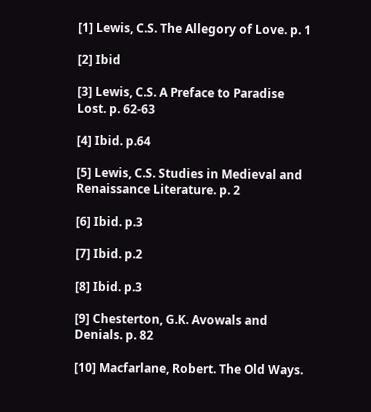[1] Lewis, C.S. The Allegory of Love. p. 1

[2] Ibid

[3] Lewis, C.S. A Preface to Paradise Lost. p. 62-63

[4] Ibid. p.64

[5] Lewis, C.S. Studies in Medieval and Renaissance Literature. p. 2

[6] Ibid. p.3

[7] Ibid. p.2

[8] Ibid. p.3

[9] Chesterton, G.K. Avowals and Denials. p. 82

[10] Macfarlane, Robert. The Old Ways.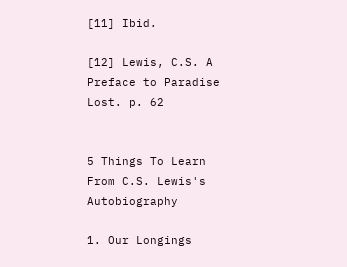[11] Ibid.

[12] Lewis, C.S. A Preface to Paradise Lost. p. 62


5 Things To Learn From C.S. Lewis's Autobiography

1. Our Longings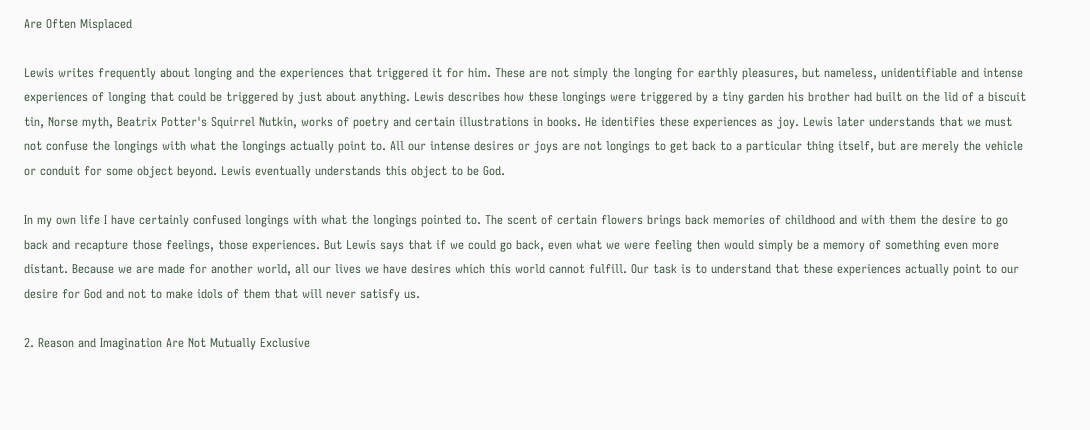Are Often Misplaced

Lewis writes frequently about longing and the experiences that triggered it for him. These are not simply the longing for earthly pleasures, but nameless, unidentifiable and intense experiences of longing that could be triggered by just about anything. Lewis describes how these longings were triggered by a tiny garden his brother had built on the lid of a biscuit tin, Norse myth, Beatrix Potter's Squirrel Nutkin, works of poetry and certain illustrations in books. He identifies these experiences as joy. Lewis later understands that we must not confuse the longings with what the longings actually point to. All our intense desires or joys are not longings to get back to a particular thing itself, but are merely the vehicle or conduit for some object beyond. Lewis eventually understands this object to be God.

In my own life I have certainly confused longings with what the longings pointed to. The scent of certain flowers brings back memories of childhood and with them the desire to go back and recapture those feelings, those experiences. But Lewis says that if we could go back, even what we were feeling then would simply be a memory of something even more distant. Because we are made for another world, all our lives we have desires which this world cannot fulfill. Our task is to understand that these experiences actually point to our desire for God and not to make idols of them that will never satisfy us.

2. Reason and Imagination Are Not Mutually Exclusive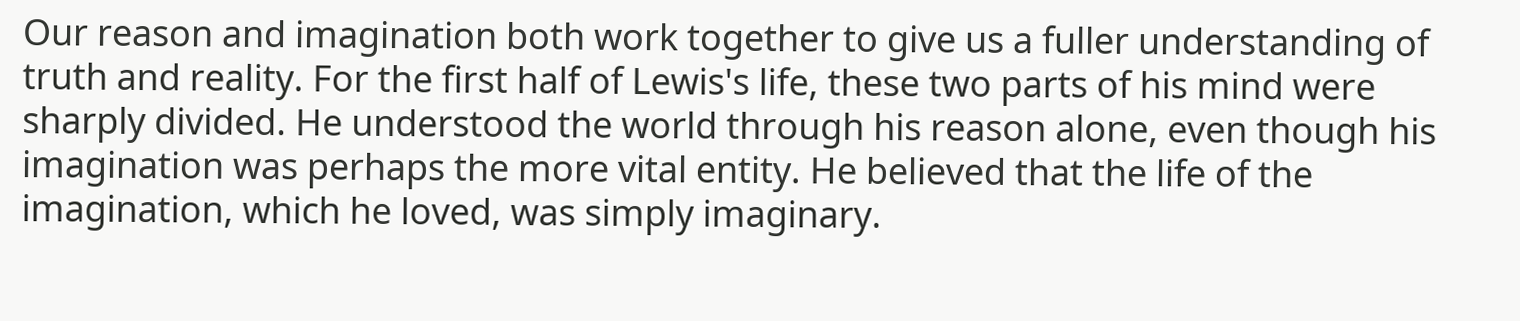Our reason and imagination both work together to give us a fuller understanding of truth and reality. For the first half of Lewis's life, these two parts of his mind were sharply divided. He understood the world through his reason alone, even though his imagination was perhaps the more vital entity. He believed that the life of the imagination, which he loved, was simply imaginary.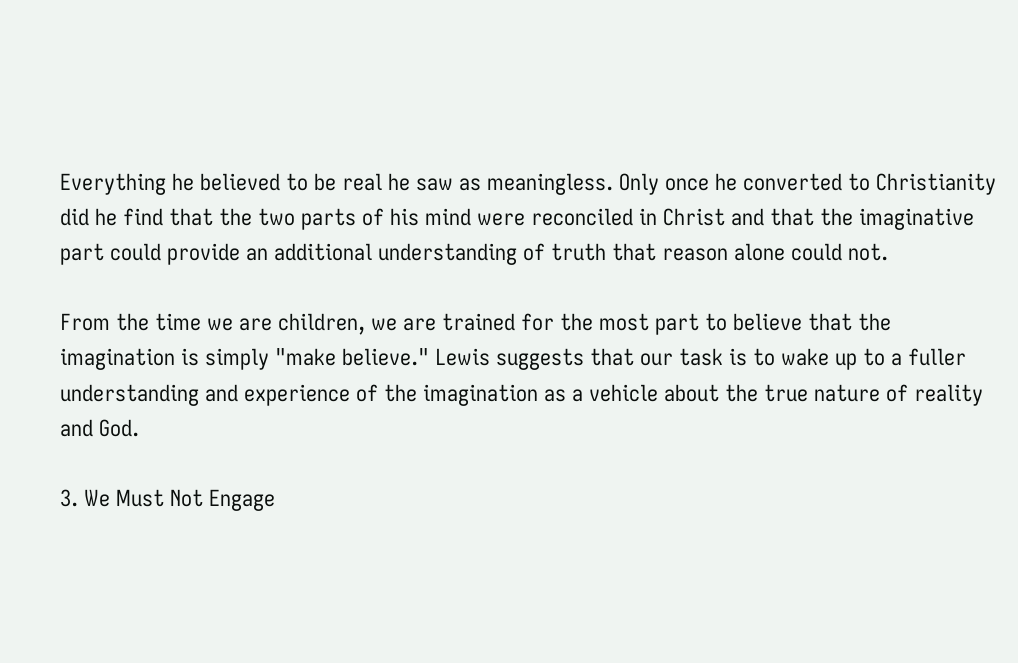Everything he believed to be real he saw as meaningless. Only once he converted to Christianity did he find that the two parts of his mind were reconciled in Christ and that the imaginative part could provide an additional understanding of truth that reason alone could not.

From the time we are children, we are trained for the most part to believe that the imagination is simply "make believe." Lewis suggests that our task is to wake up to a fuller understanding and experience of the imagination as a vehicle about the true nature of reality and God.

3. We Must Not Engage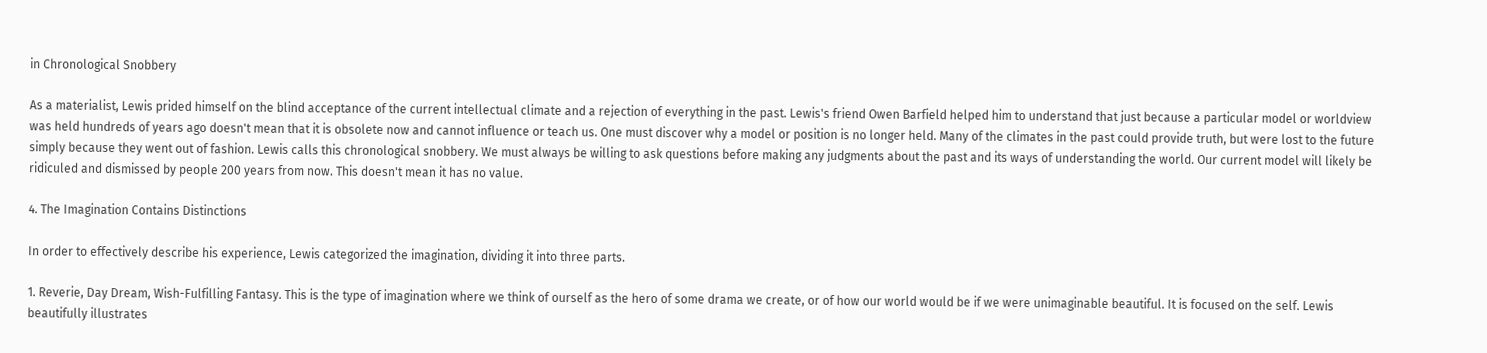in Chronological Snobbery

As a materialist, Lewis prided himself on the blind acceptance of the current intellectual climate and a rejection of everything in the past. Lewis's friend Owen Barfield helped him to understand that just because a particular model or worldview was held hundreds of years ago doesn't mean that it is obsolete now and cannot influence or teach us. One must discover why a model or position is no longer held. Many of the climates in the past could provide truth, but were lost to the future simply because they went out of fashion. Lewis calls this chronological snobbery. We must always be willing to ask questions before making any judgments about the past and its ways of understanding the world. Our current model will likely be ridiculed and dismissed by people 200 years from now. This doesn't mean it has no value.

4. The Imagination Contains Distinctions

In order to effectively describe his experience, Lewis categorized the imagination, dividing it into three parts.

1. Reverie, Day Dream, Wish-Fulfilling Fantasy. This is the type of imagination where we think of ourself as the hero of some drama we create, or of how our world would be if we were unimaginable beautiful. It is focused on the self. Lewis beautifully illustrates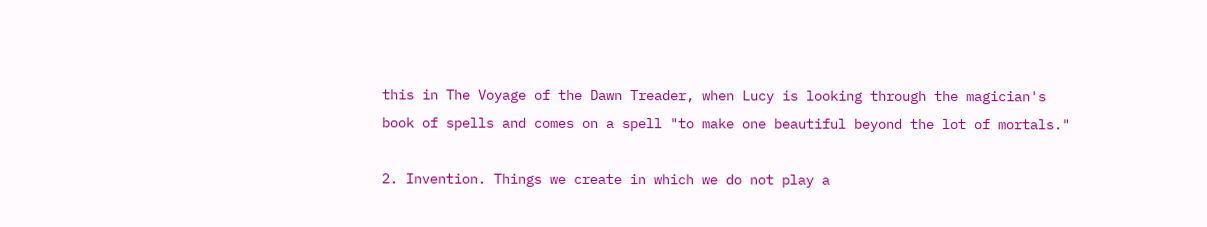this in The Voyage of the Dawn Treader, when Lucy is looking through the magician's book of spells and comes on a spell "to make one beautiful beyond the lot of mortals."

2. Invention. Things we create in which we do not play a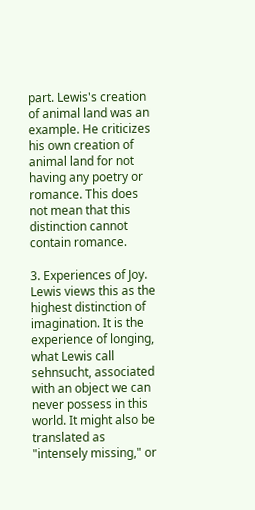part. Lewis's creation of animal land was an example. He criticizes his own creation of animal land for not having any poetry or romance. This does not mean that this distinction cannot contain romance.

3. Experiences of Joy. Lewis views this as the highest distinction of imagination. It is the experience of longing, what Lewis call sehnsucht, associated with an object we can never possess in this world. It might also be translated as "intensely missing," or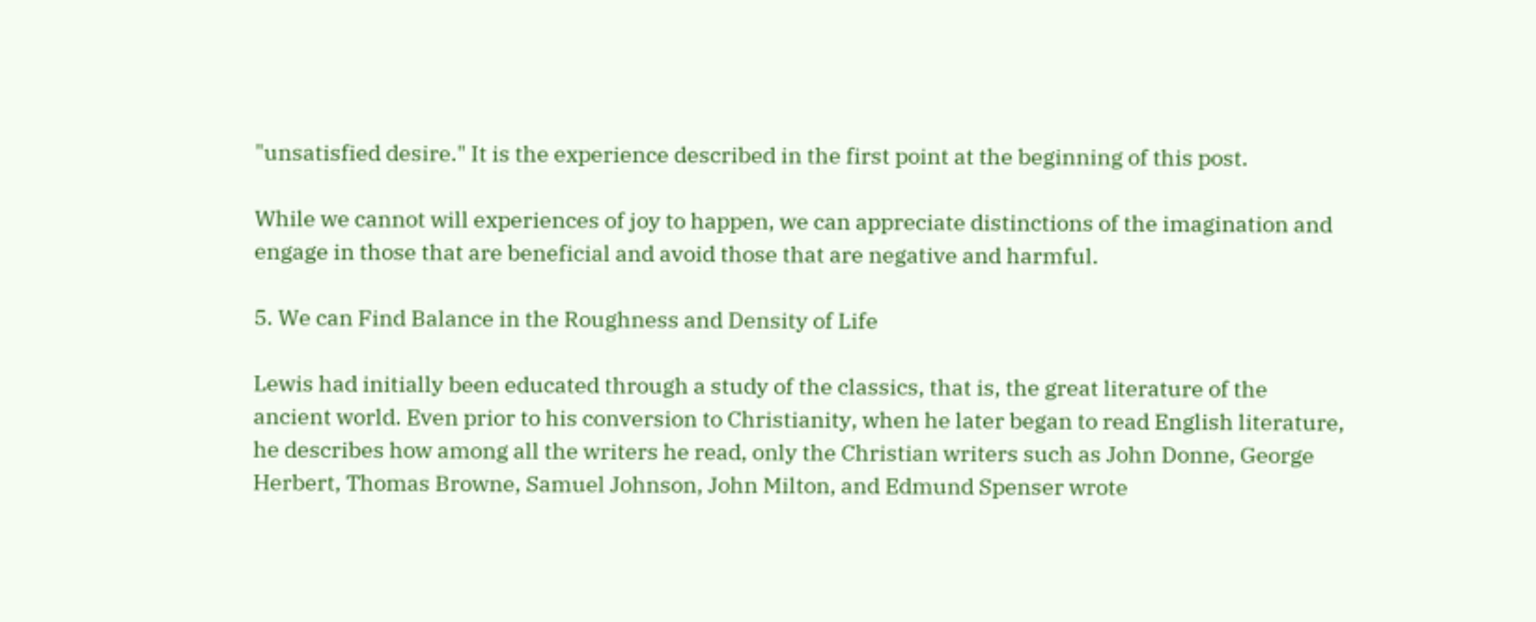"unsatisfied desire." It is the experience described in the first point at the beginning of this post.

While we cannot will experiences of joy to happen, we can appreciate distinctions of the imagination and engage in those that are beneficial and avoid those that are negative and harmful.

5. We can Find Balance in the Roughness and Density of Life

Lewis had initially been educated through a study of the classics, that is, the great literature of the ancient world. Even prior to his conversion to Christianity, when he later began to read English literature, he describes how among all the writers he read, only the Christian writers such as John Donne, George Herbert, Thomas Browne, Samuel Johnson, John Milton, and Edmund Spenser wrote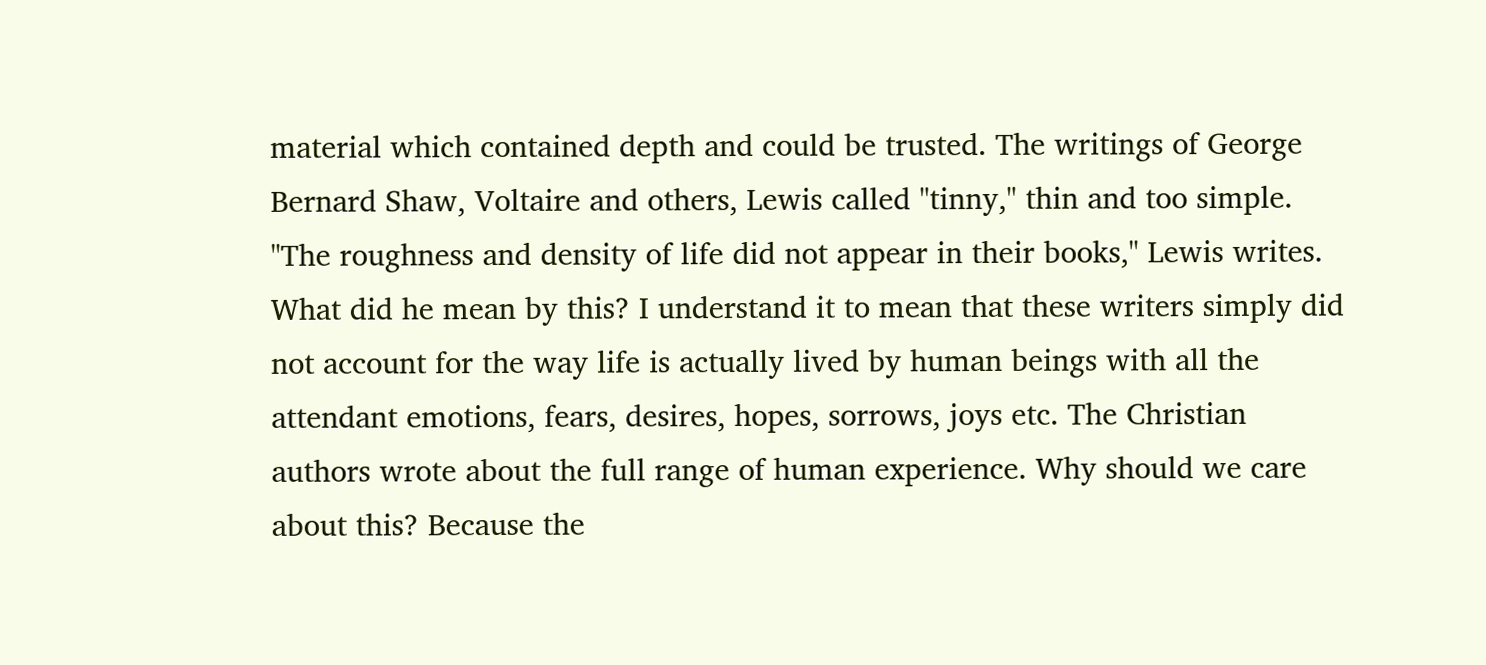material which contained depth and could be trusted. The writings of George Bernard Shaw, Voltaire and others, Lewis called "tinny," thin and too simple. "The roughness and density of life did not appear in their books," Lewis writes. What did he mean by this? I understand it to mean that these writers simply did not account for the way life is actually lived by human beings with all the attendant emotions, fears, desires, hopes, sorrows, joys etc. The Christian authors wrote about the full range of human experience. Why should we care about this? Because the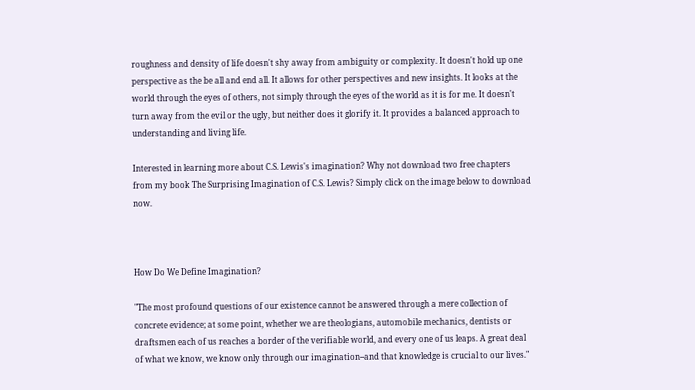roughness and density of life doesn't shy away from ambiguity or complexity. It doesn't hold up one perspective as the be all and end all. It allows for other perspectives and new insights. It looks at the world through the eyes of others, not simply through the eyes of the world as it is for me. It doesn't turn away from the evil or the ugly, but neither does it glorify it. It provides a balanced approach to understanding and living life.

Interested in learning more about C.S. Lewis's imagination? Why not download two free chapters from my book The Surprising Imagination of C.S. Lewis? Simply click on the image below to download now.



How Do We Define Imagination?

"The most profound questions of our existence cannot be answered through a mere collection of concrete evidence; at some point, whether we are theologians, automobile mechanics, dentists or draftsmen each of us reaches a border of the verifiable world, and every one of us leaps. A great deal of what we know, we know only through our imagination--and that knowledge is crucial to our lives."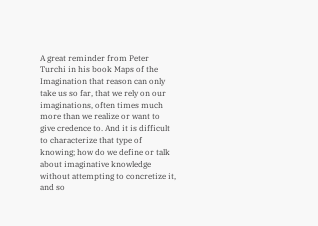A great reminder from Peter Turchi in his book Maps of the Imagination that reason can only take us so far, that we rely on our imaginations, often times much more than we realize or want to give credence to. And it is difficult to characterize that type of knowing; how do we define or talk about imaginative knowledge without attempting to concretize it, and so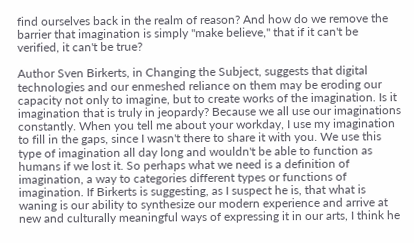find ourselves back in the realm of reason? And how do we remove the barrier that imagination is simply "make believe," that if it can't be verified, it can't be true?

Author Sven Birkerts, in Changing the Subject, suggests that digital technologies and our enmeshed reliance on them may be eroding our capacity not only to imagine, but to create works of the imagination. Is it imagination that is truly in jeopardy? Because we all use our imaginations constantly. When you tell me about your workday, I use my imagination to fill in the gaps, since I wasn't there to share it with you. We use this type of imagination all day long and wouldn't be able to function as humans if we lost it. So perhaps what we need is a definition of imagination, a way to categories different types or functions of imagination. If Birkerts is suggesting, as I suspect he is, that what is waning is our ability to synthesize our modern experience and arrive at new and culturally meaningful ways of expressing it in our arts, I think he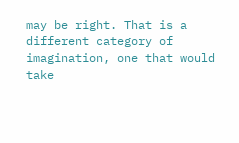may be right. That is a different category of imagination, one that would take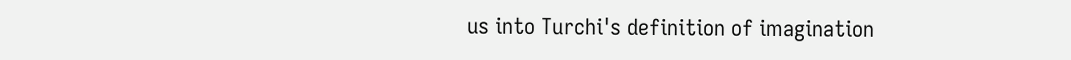us into Turchi's definition of imagination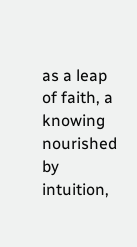as a leap of faith, a knowing nourished by intuition,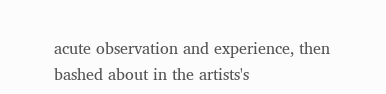acute observation and experience, then bashed about in the artists's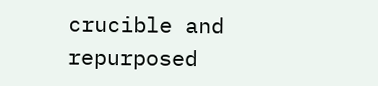crucible and repurposed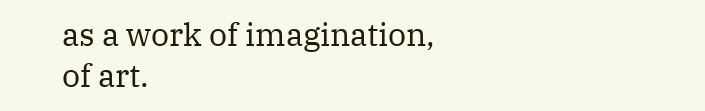as a work of imagination, of art.